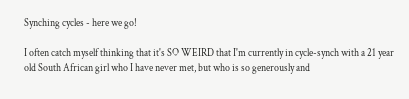Synching cycles - here we go!

I often catch myself thinking that it's SO WEIRD that I'm currently in cycle-synch with a 21 year old South African girl who I have never met, but who is so generously and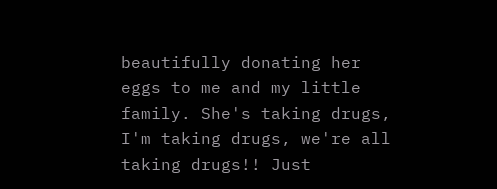beautifully donating her eggs to me and my little family. She's taking drugs, I'm taking drugs, we're all taking drugs!! Just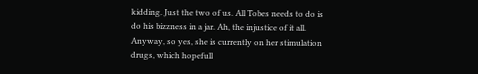kidding. Just the two of us. All Tobes needs to do is do his bizzness in a jar. Ah, the injustice of it all. Anyway, so yes, she is currently on her stimulation drugs, which hopefull